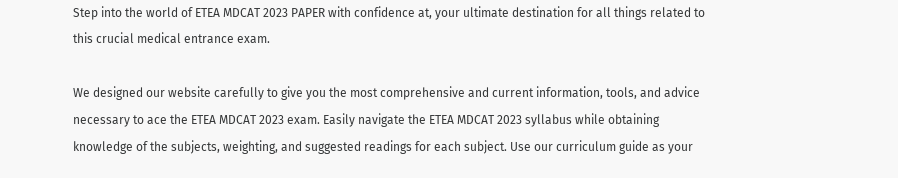Step into the world of ETEA MDCAT 2023 PAPER with confidence at, your ultimate destination for all things related to this crucial medical entrance exam.

We designed our website carefully to give you the most comprehensive and current information, tools, and advice necessary to ace the ETEA MDCAT 2023 exam. Easily navigate the ETEA MDCAT 2023 syllabus while obtaining knowledge of the subjects, weighting, and suggested readings for each subject. Use our curriculum guide as your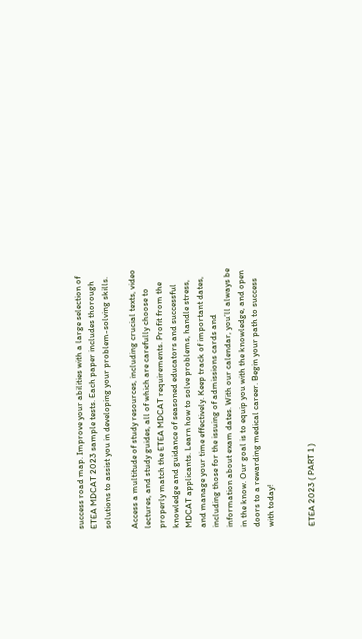success road map. Improve your abilities with a large selection of ETEA MDCAT 2023 sample tests. Each paper includes thorough solutions to assist you in developing your problem-solving skills.

Access a multitude of study resources, including crucial texts, video lectures, and study guides, all of which are carefully choose to properly match the ETEA MDCAT requirements. Profit from the knowledge and guidance of seasoned educators and successful MDCAT applicants. Learn how to solve problems, handle stress, and manage your time effectively. Keep track of important dates, including those for the issuing of admissions cards and information about exam dates. With our calendar, you’ll always be in the know. Our goal is to equip you with the knowledge, and open doors to a rewarding medical career. Begin your path to success with today!


ETEA 2023 ( PART 1 )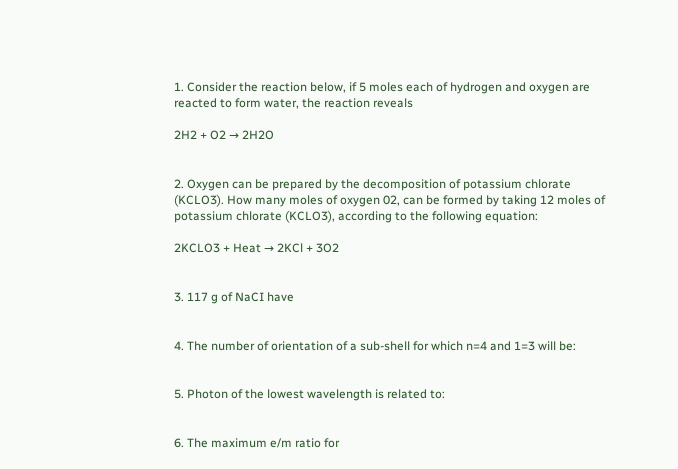1. Consider the reaction below, if 5 moles each of hydrogen and oxygen are reacted to form water, the reaction reveals

2H2 + O2 → 2H2O


2. Oxygen can be prepared by the decomposition of potassium chlorate (KCLO3). How many moles of oxygen 02, can be formed by taking 12 moles of potassium chlorate (KCLO3), according to the following equation:

2KCLO3 + Heat → 2KCl + 3O2


3. 117 g of NaCI have


4. The number of orientation of a sub-shell for which n=4 and 1=3 will be:


5. Photon of the lowest wavelength is related to:


6. The maximum e/m ratio for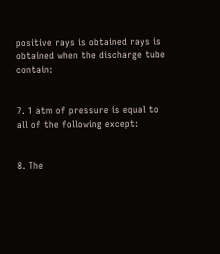positive rays is obtained rays is obtained when the discharge tube contain:


7. 1 atm of pressure is equal to all of the following except:


8. The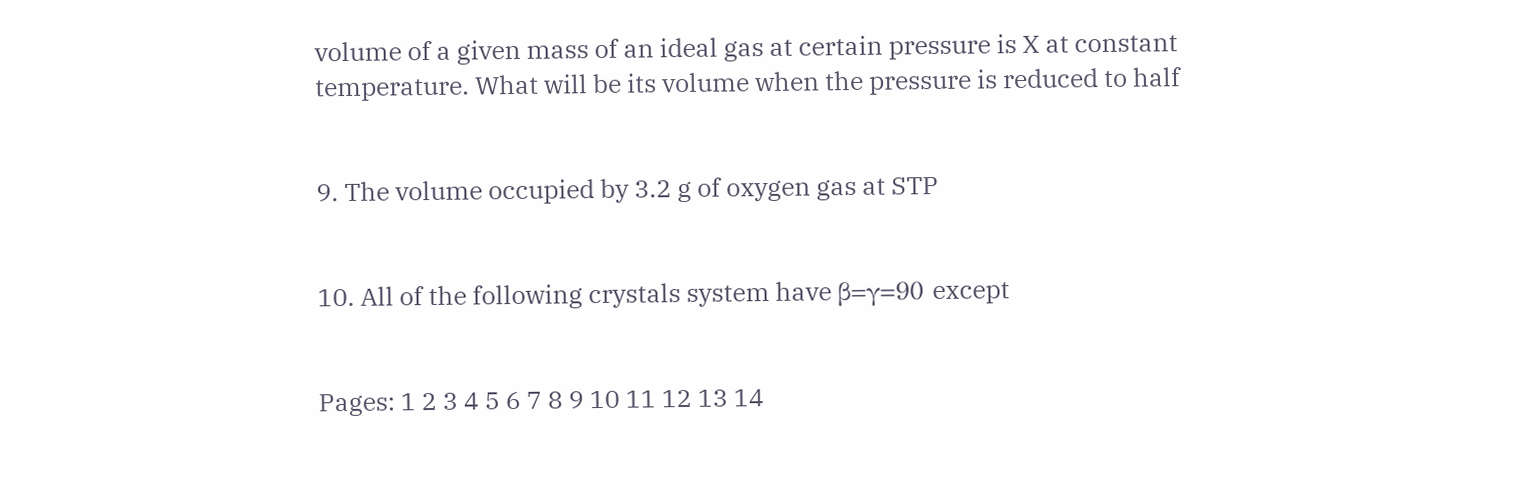volume of a given mass of an ideal gas at certain pressure is X at constant temperature. What will be its volume when the pressure is reduced to half


9. The volume occupied by 3.2 g of oxygen gas at STP


10. All of the following crystals system have β=γ=90 except


Pages: 1 2 3 4 5 6 7 8 9 10 11 12 13 14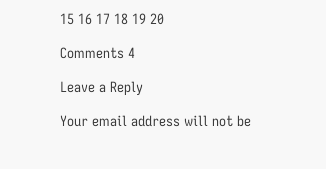15 16 17 18 19 20

Comments 4

Leave a Reply

Your email address will not be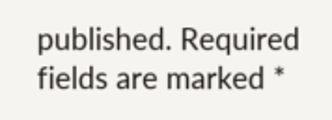published. Required fields are marked *